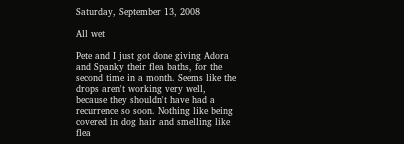Saturday, September 13, 2008

All wet

Pete and I just got done giving Adora and Spanky their flea baths, for the second time in a month. Seems like the drops aren't working very well, because they shouldn't have had a recurrence so soon. Nothing like being covered in dog hair and smelling like flea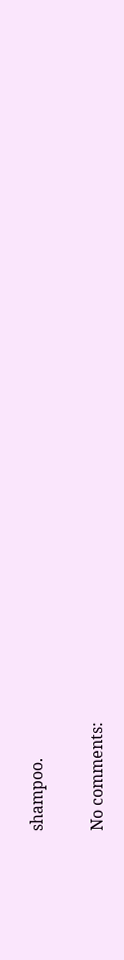shampoo.

No comments: